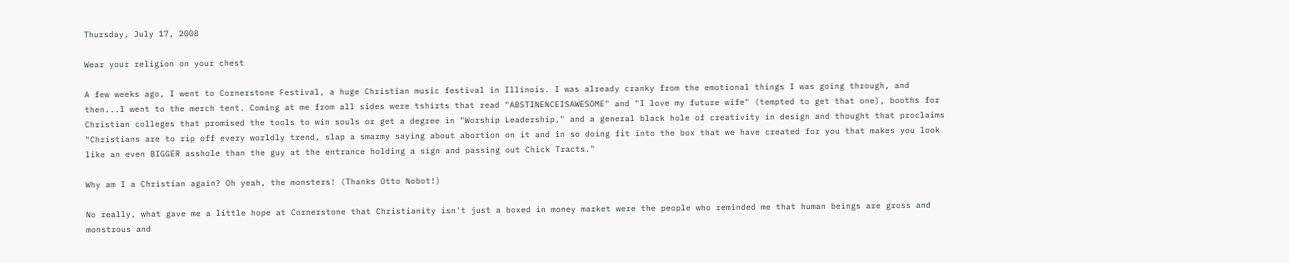Thursday, July 17, 2008

Wear your religion on your chest

A few weeks ago, I went to Cornerstone Festival, a huge Christian music festival in Illinois. I was already cranky from the emotional things I was going through, and then...I went to the merch tent. Coming at me from all sides were tshirts that read "ABSTINENCEISAWESOME" and "I love my future wife" (tempted to get that one), booths for Christian colleges that promised the tools to win souls or get a degree in "Worship Leadership," and a general black hole of creativity in design and thought that proclaims "Christians are to rip off every worldly trend, slap a smarmy saying about abortion on it and in so doing fit into the box that we have created for you that makes you look like an even BIGGER asshole than the guy at the entrance holding a sign and passing out Chick Tracts."

Why am I a Christian again? Oh yeah, the monsters! (Thanks Otto Nobot!)

No really, what gave me a little hope at Cornerstone that Christianity isn't just a boxed in money market were the people who reminded me that human beings are gross and monstrous and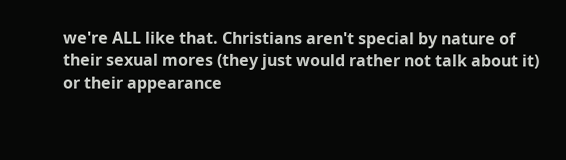we're ALL like that. Christians aren't special by nature of their sexual mores (they just would rather not talk about it) or their appearance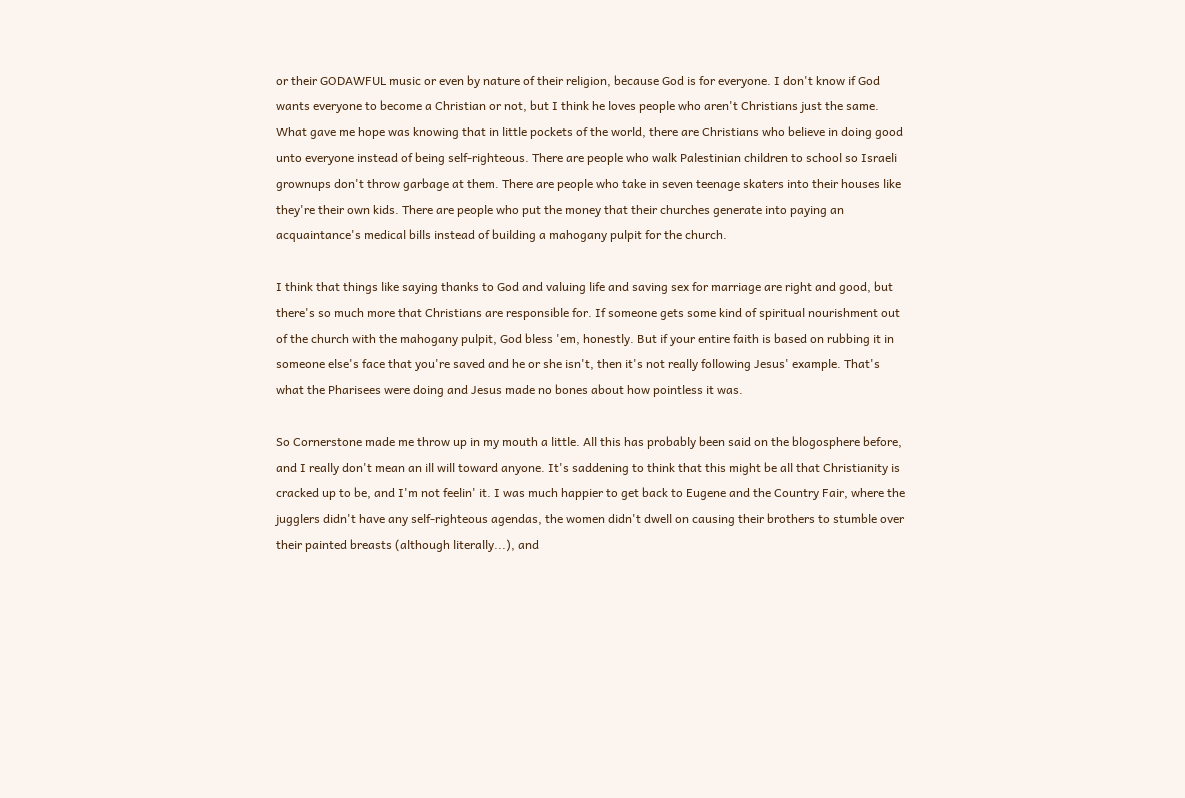or their GODAWFUL music or even by nature of their religion, because God is for everyone. I don't know if God wants everyone to become a Christian or not, but I think he loves people who aren't Christians just the same. What gave me hope was knowing that in little pockets of the world, there are Christians who believe in doing good unto everyone instead of being self-righteous. There are people who walk Palestinian children to school so Israeli grownups don't throw garbage at them. There are people who take in seven teenage skaters into their houses like they're their own kids. There are people who put the money that their churches generate into paying an acquaintance's medical bills instead of building a mahogany pulpit for the church.

I think that things like saying thanks to God and valuing life and saving sex for marriage are right and good, but there's so much more that Christians are responsible for. If someone gets some kind of spiritual nourishment out of the church with the mahogany pulpit, God bless 'em, honestly. But if your entire faith is based on rubbing it in someone else's face that you're saved and he or she isn't, then it's not really following Jesus' example. That's what the Pharisees were doing and Jesus made no bones about how pointless it was.

So Cornerstone made me throw up in my mouth a little. All this has probably been said on the blogosphere before, and I really don't mean an ill will toward anyone. It's saddening to think that this might be all that Christianity is cracked up to be, and I'm not feelin' it. I was much happier to get back to Eugene and the Country Fair, where the jugglers didn't have any self-righteous agendas, the women didn't dwell on causing their brothers to stumble over their painted breasts (although literally...), and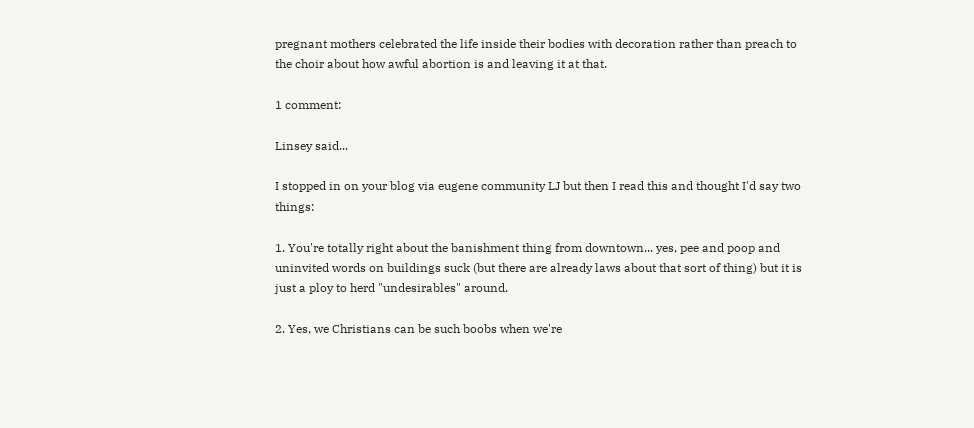pregnant mothers celebrated the life inside their bodies with decoration rather than preach to the choir about how awful abortion is and leaving it at that.

1 comment:

Linsey said...

I stopped in on your blog via eugene community LJ but then I read this and thought I'd say two things:

1. You're totally right about the banishment thing from downtown... yes, pee and poop and uninvited words on buildings suck (but there are already laws about that sort of thing) but it is just a ploy to herd "undesirables" around.

2. Yes, we Christians can be such boobs when we're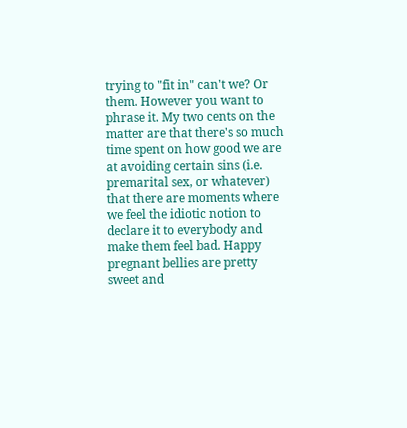trying to "fit in" can't we? Or them. However you want to phrase it. My two cents on the matter are that there's so much time spent on how good we are at avoiding certain sins (i.e. premarital sex, or whatever) that there are moments where we feel the idiotic notion to declare it to everybody and make them feel bad. Happy pregnant bellies are pretty sweet and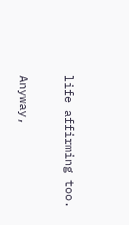life affirming too.

Anyway,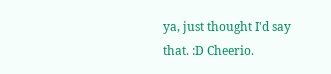ya, just thought I'd say that. :D Cheerio.